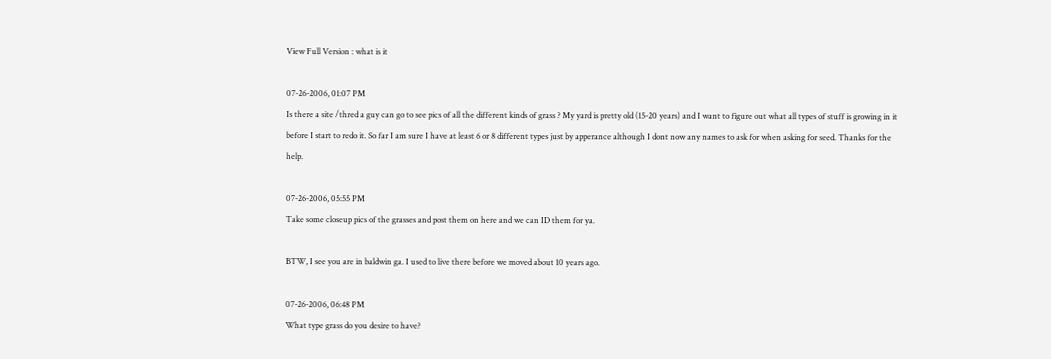View Full Version : what is it

07-26-2006, 01:07 PM
Is there a site /thred a guy can go to see pics of all the different kinds of grass ? My yard is pretty old (15-20 years) and I want to figure out what all types of stuff is growing in it before I start to redo it. So far I am sure I have at least 6 or 8 different types just by apperance although I dont now any names to ask for when asking for seed. Thanks for the help.

07-26-2006, 05:55 PM
Take some closeup pics of the grasses and post them on here and we can ID them for ya.

BTW, I see you are in baldwin ga. I used to live there before we moved about 10 years ago.

07-26-2006, 06:48 PM
What type grass do you desire to have?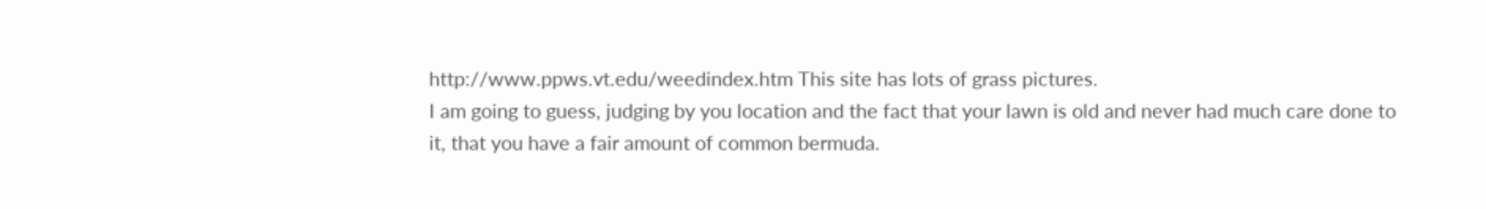http://www.ppws.vt.edu/weedindex.htm This site has lots of grass pictures.
I am going to guess, judging by you location and the fact that your lawn is old and never had much care done to it, that you have a fair amount of common bermuda.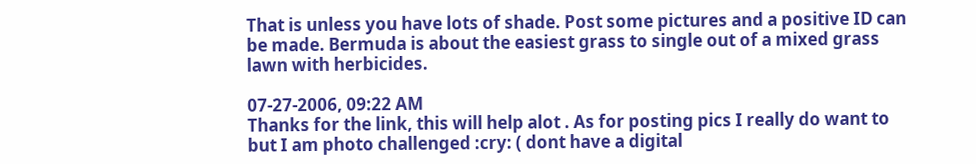That is unless you have lots of shade. Post some pictures and a positive ID can be made. Bermuda is about the easiest grass to single out of a mixed grass lawn with herbicides.

07-27-2006, 09:22 AM
Thanks for the link, this will help alot . As for posting pics I really do want to but I am photo challenged :cry: ( dont have a digital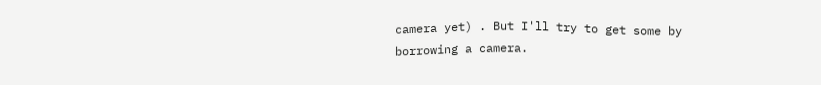camera yet) . But I'll try to get some by borrowing a camera.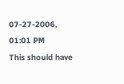07-27-2006, 01:01 PM
This should have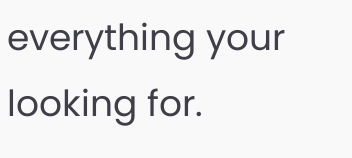everything your looking for.